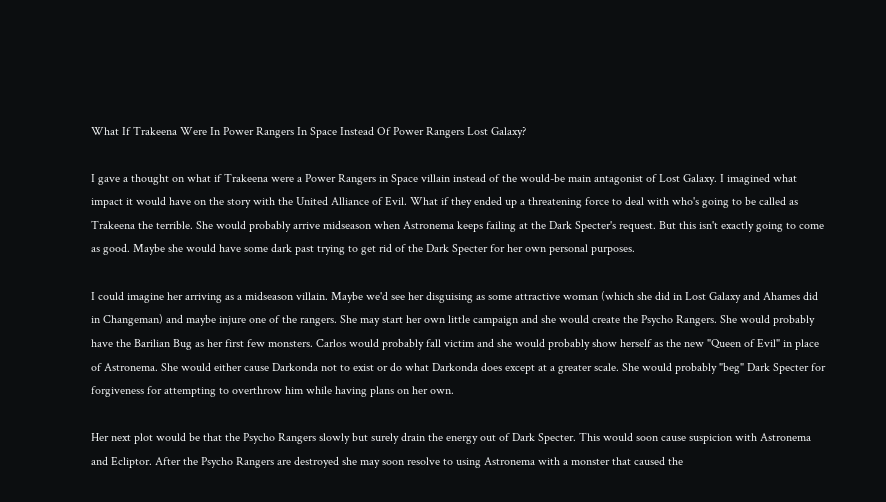What If Trakeena Were In Power Rangers In Space Instead Of Power Rangers Lost Galaxy?

I gave a thought on what if Trakeena were a Power Rangers in Space villain instead of the would-be main antagonist of Lost Galaxy. I imagined what impact it would have on the story with the United Alliance of Evil. What if they ended up a threatening force to deal with who's going to be called as Trakeena the terrible. She would probably arrive midseason when Astronema keeps failing at the Dark Specter's request. But this isn't exactly going to come as good. Maybe she would have some dark past trying to get rid of the Dark Specter for her own personal purposes.

I could imagine her arriving as a midseason villain. Maybe we'd see her disguising as some attractive woman (which she did in Lost Galaxy and Ahames did in Changeman) and maybe injure one of the rangers. She may start her own little campaign and she would create the Psycho Rangers. She would probably have the Barilian Bug as her first few monsters. Carlos would probably fall victim and she would probably show herself as the new "Queen of Evil" in place of Astronema. She would either cause Darkonda not to exist or do what Darkonda does except at a greater scale. She would probably "beg" Dark Specter for forgiveness for attempting to overthrow him while having plans on her own.

Her next plot would be that the Psycho Rangers slowly but surely drain the energy out of Dark Specter. This would soon cause suspicion with Astronema and Ecliptor. After the Psycho Rangers are destroyed she may soon resolve to using Astronema with a monster that caused the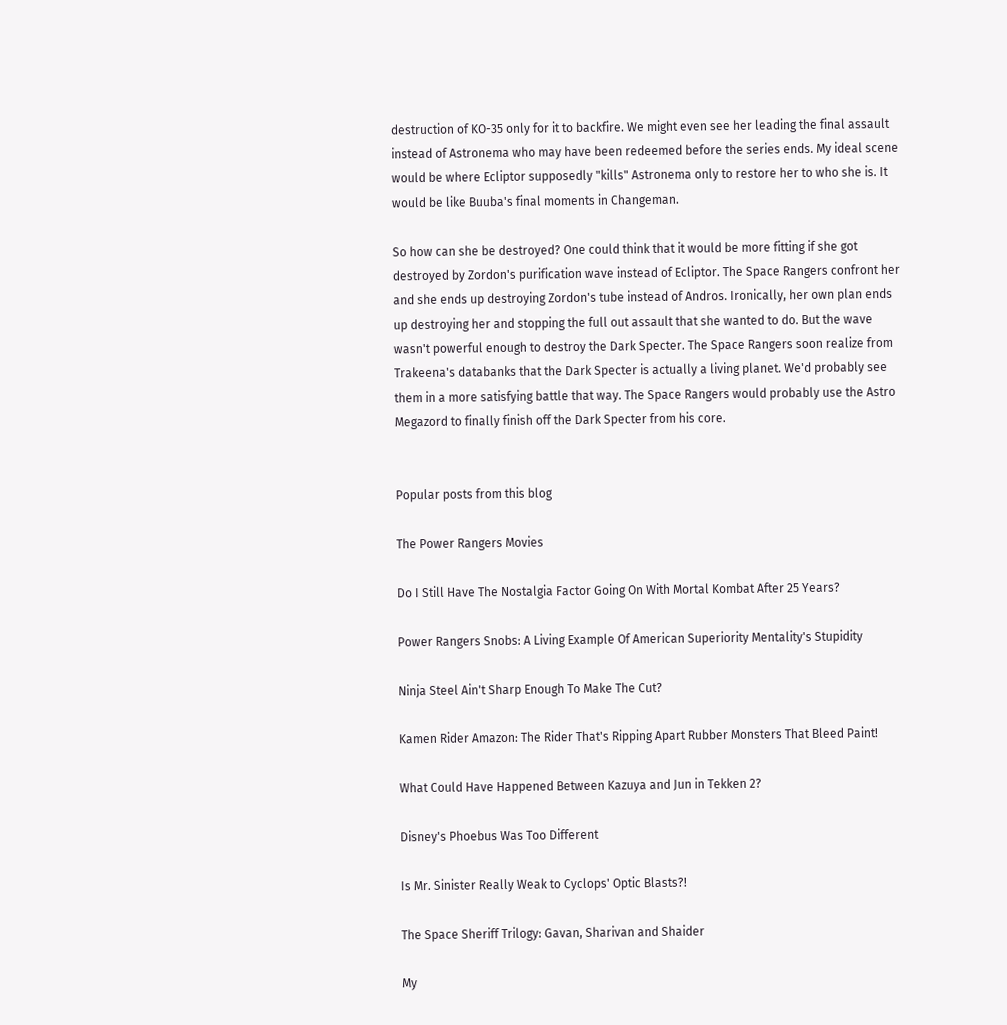destruction of KO-35 only for it to backfire. We might even see her leading the final assault instead of Astronema who may have been redeemed before the series ends. My ideal scene would be where Ecliptor supposedly "kills" Astronema only to restore her to who she is. It would be like Buuba's final moments in Changeman.

So how can she be destroyed? One could think that it would be more fitting if she got destroyed by Zordon's purification wave instead of Ecliptor. The Space Rangers confront her and she ends up destroying Zordon's tube instead of Andros. Ironically, her own plan ends up destroying her and stopping the full out assault that she wanted to do. But the wave wasn't powerful enough to destroy the Dark Specter. The Space Rangers soon realize from Trakeena's databanks that the Dark Specter is actually a living planet. We'd probably see them in a more satisfying battle that way. The Space Rangers would probably use the Astro Megazord to finally finish off the Dark Specter from his core.


Popular posts from this blog

The Power Rangers Movies

Do I Still Have The Nostalgia Factor Going On With Mortal Kombat After 25 Years?

Power Rangers Snobs: A Living Example Of American Superiority Mentality's Stupidity

Ninja Steel Ain't Sharp Enough To Make The Cut?

Kamen Rider Amazon: The Rider That's Ripping Apart Rubber Monsters That Bleed Paint!

What Could Have Happened Between Kazuya and Jun in Tekken 2?

Disney's Phoebus Was Too Different

Is Mr. Sinister Really Weak to Cyclops' Optic Blasts?!

The Space Sheriff Trilogy: Gavan, Sharivan and Shaider

My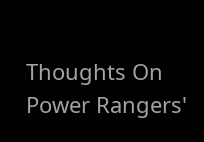Thoughts On Power Rangers'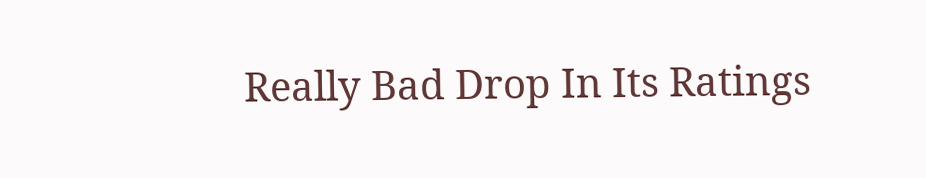Really Bad Drop In Its Ratings